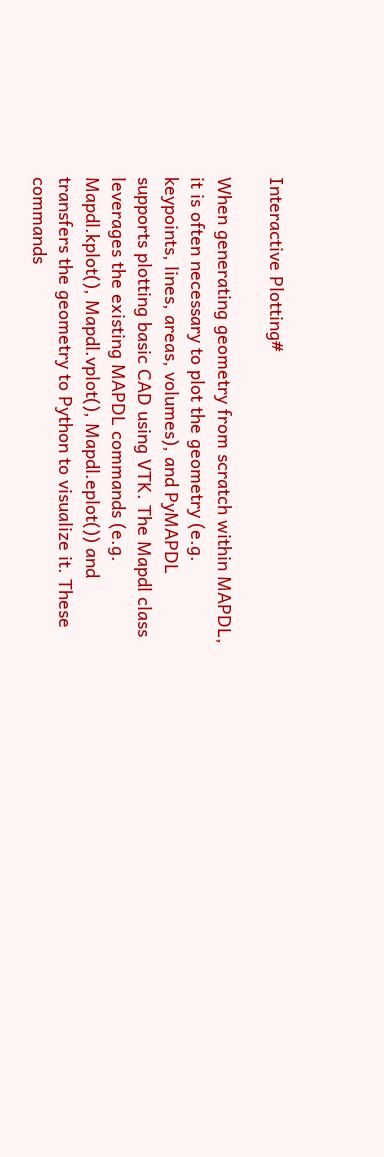Interactive Plotting#

When generating geometry from scratch within MAPDL, it is often necessary to plot the geometry (e.g. keypoints, lines, areas, volumes), and PyMAPDL supports plotting basic CAD using VTK. The Mapdl class leverages the existing MAPDL commands (e.g. Mapdl.kplot(), Mapdl.vplot(), Mapdl.eplot()) and transfers the geometry to Python to visualize it. These commands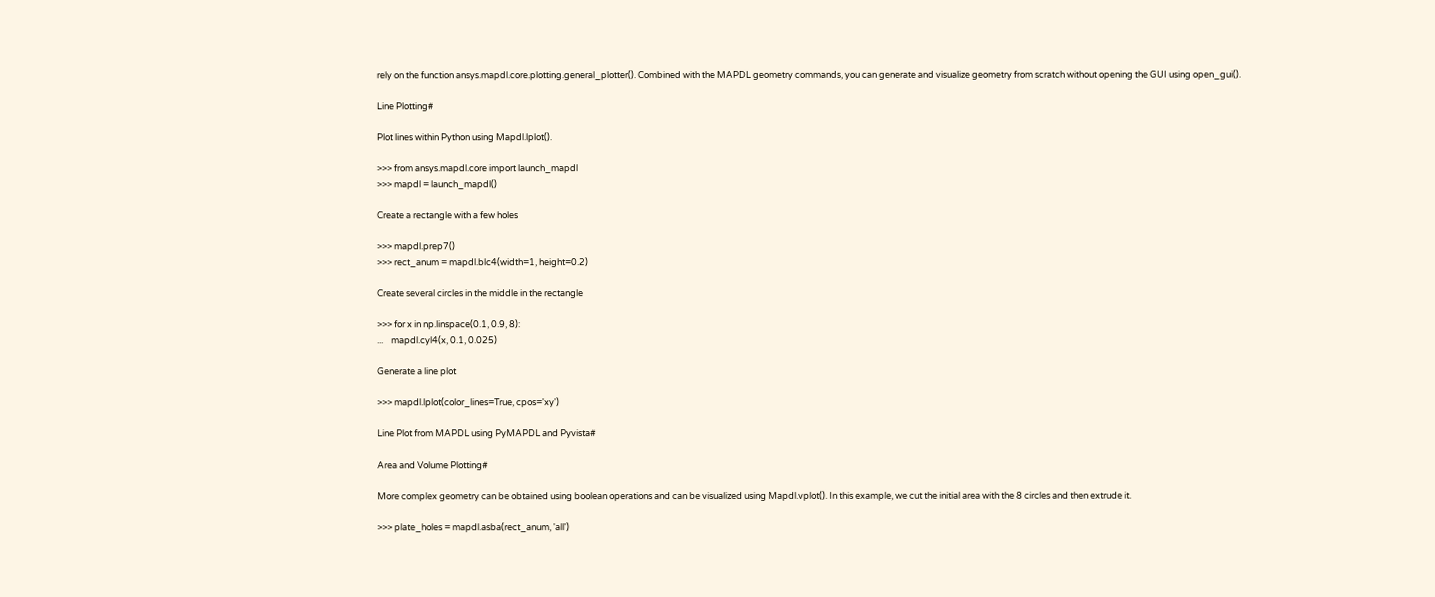rely on the function ansys.mapdl.core.plotting.general_plotter(). Combined with the MAPDL geometry commands, you can generate and visualize geometry from scratch without opening the GUI using open_gui().

Line Plotting#

Plot lines within Python using Mapdl.lplot().

>>> from ansys.mapdl.core import launch_mapdl
>>> mapdl = launch_mapdl()

Create a rectangle with a few holes

>>> mapdl.prep7()
>>> rect_anum = mapdl.blc4(width=1, height=0.2)

Create several circles in the middle in the rectangle

>>> for x in np.linspace(0.1, 0.9, 8):
...    mapdl.cyl4(x, 0.1, 0.025)

Generate a line plot

>>> mapdl.lplot(color_lines=True, cpos='xy')

Line Plot from MAPDL using PyMAPDL and Pyvista#

Area and Volume Plotting#

More complex geometry can be obtained using boolean operations and can be visualized using Mapdl.vplot(). In this example, we cut the initial area with the 8 circles and then extrude it.

>>> plate_holes = mapdl.asba(rect_anum, 'all')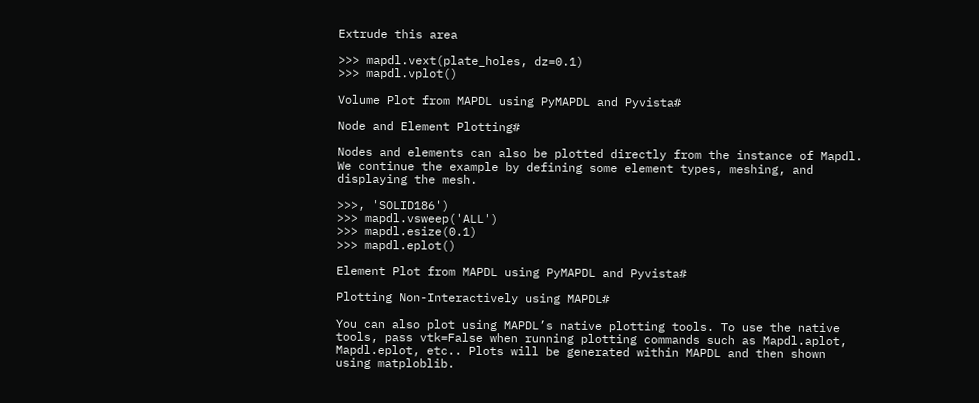Extrude this area

>>> mapdl.vext(plate_holes, dz=0.1)
>>> mapdl.vplot()

Volume Plot from MAPDL using PyMAPDL and Pyvista#

Node and Element Plotting#

Nodes and elements can also be plotted directly from the instance of Mapdl. We continue the example by defining some element types, meshing, and displaying the mesh.

>>>, 'SOLID186')
>>> mapdl.vsweep('ALL')
>>> mapdl.esize(0.1)
>>> mapdl.eplot()

Element Plot from MAPDL using PyMAPDL and Pyvista#

Plotting Non-Interactively using MAPDL#

You can also plot using MAPDL’s native plotting tools. To use the native tools, pass vtk=False when running plotting commands such as Mapdl.aplot, Mapdl.eplot, etc.. Plots will be generated within MAPDL and then shown using matploblib.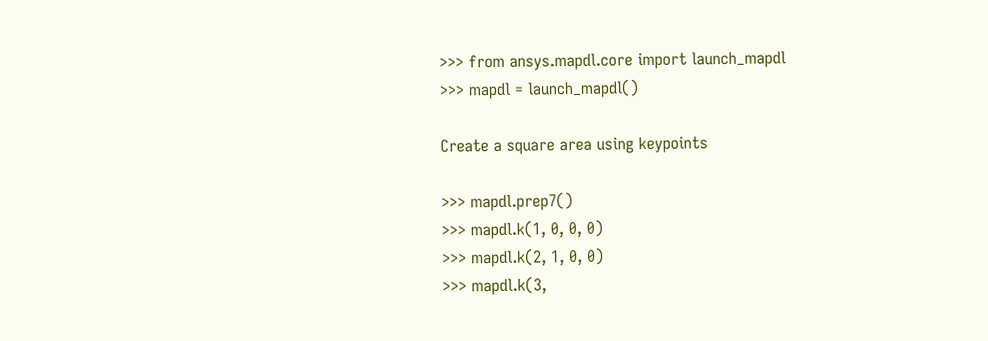>>> from ansys.mapdl.core import launch_mapdl
>>> mapdl = launch_mapdl()

Create a square area using keypoints

>>> mapdl.prep7()
>>> mapdl.k(1, 0, 0, 0)
>>> mapdl.k(2, 1, 0, 0)
>>> mapdl.k(3,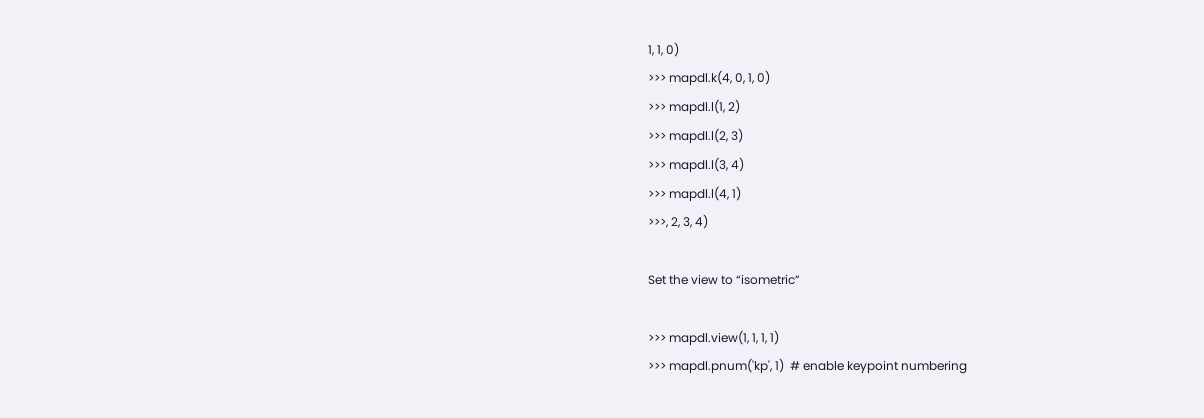1, 1, 0)
>>> mapdl.k(4, 0, 1, 0)
>>> mapdl.l(1, 2)
>>> mapdl.l(2, 3)
>>> mapdl.l(3, 4)
>>> mapdl.l(4, 1)
>>>, 2, 3, 4)

Set the view to “isometric”

>>> mapdl.view(1, 1, 1, 1)
>>> mapdl.pnum('kp', 1)  # enable keypoint numbering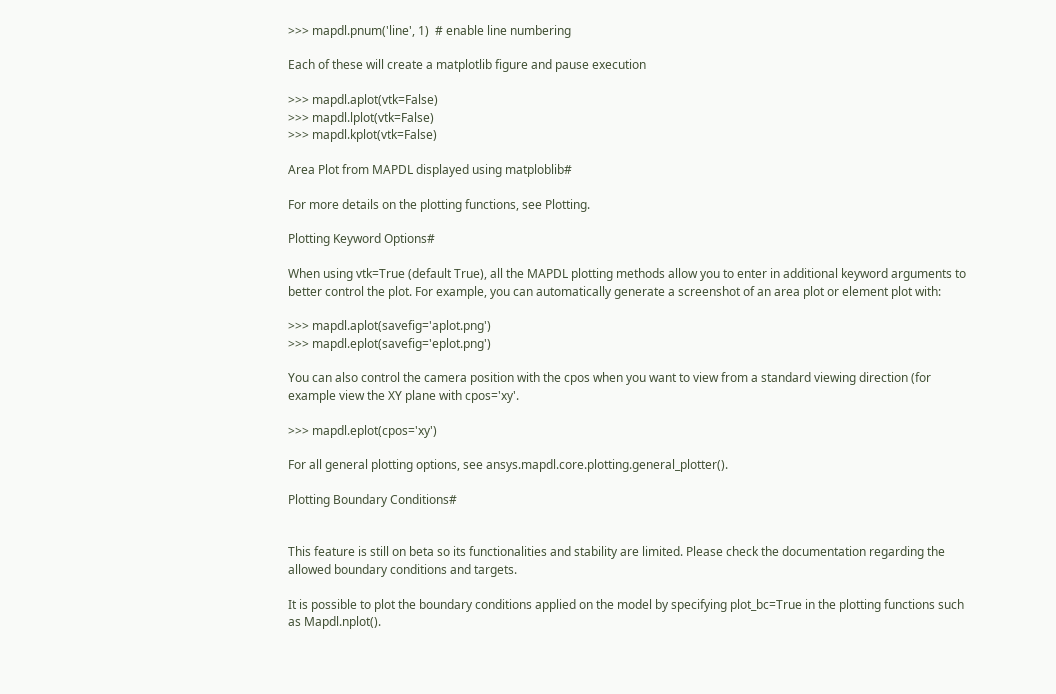>>> mapdl.pnum('line', 1)  # enable line numbering

Each of these will create a matplotlib figure and pause execution

>>> mapdl.aplot(vtk=False)
>>> mapdl.lplot(vtk=False)
>>> mapdl.kplot(vtk=False)

Area Plot from MAPDL displayed using matploblib#

For more details on the plotting functions, see Plotting.

Plotting Keyword Options#

When using vtk=True (default True), all the MAPDL plotting methods allow you to enter in additional keyword arguments to better control the plot. For example, you can automatically generate a screenshot of an area plot or element plot with:

>>> mapdl.aplot(savefig='aplot.png')
>>> mapdl.eplot(savefig='eplot.png')

You can also control the camera position with the cpos when you want to view from a standard viewing direction (for example view the XY plane with cpos='xy'.

>>> mapdl.eplot(cpos='xy')

For all general plotting options, see ansys.mapdl.core.plotting.general_plotter().

Plotting Boundary Conditions#


This feature is still on beta so its functionalities and stability are limited. Please check the documentation regarding the allowed boundary conditions and targets.

It is possible to plot the boundary conditions applied on the model by specifying plot_bc=True in the plotting functions such as Mapdl.nplot().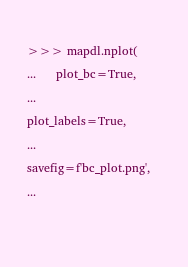>>> mapdl.nplot(
...     plot_bc=True,
...     plot_labels=True,
...     savefig=f'bc_plot.png',
...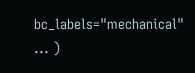bc_labels="mechanical"
... )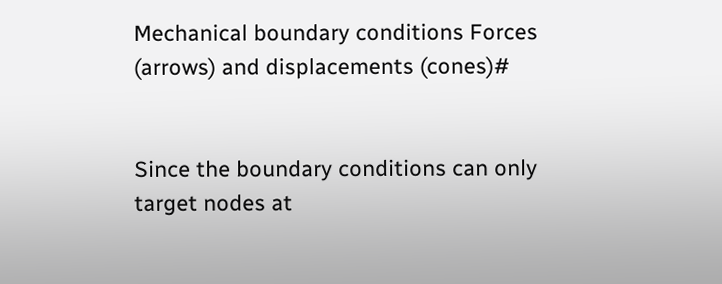Mechanical boundary conditions Forces (arrows) and displacements (cones)#


Since the boundary conditions can only target nodes at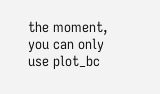the moment, you can only use plot_bc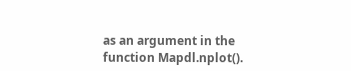as an argument in the function Mapdl.nplot().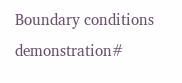Boundary conditions demonstration#